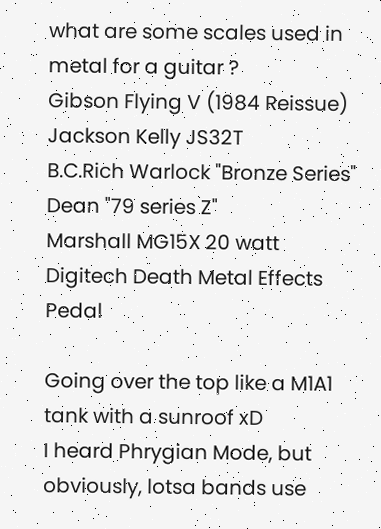what are some scales used in metal for a guitar ?
Gibson Flying V (1984 Reissue)
Jackson Kelly JS32T
B.C.Rich Warlock "Bronze Series"
Dean "79 series Z"
Marshall MG15X 20 watt
Digitech Death Metal Effects Pedal

Going over the top like a M1A1 tank with a sunroof xD
I heard Phrygian Mode, but obviously, lotsa bands use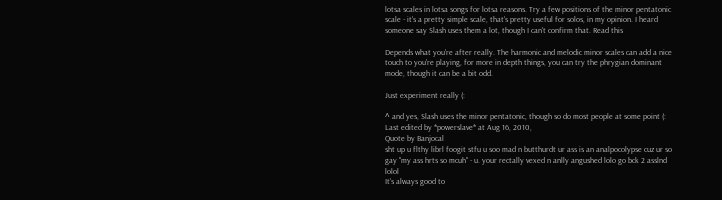lotsa scales in lotsa songs for lotsa reasons. Try a few positions of the minor pentatonic scale - it's a pretty simple scale, that's pretty useful for solos, in my opinion. I heard someone say Slash uses them a lot, though I can't confirm that. Read this

Depends what you're after really. The harmonic and melodic minor scales can add a nice touch to you're playing, for more in depth things, you can try the phrygian dominant mode, though it can be a bit odd.

Just experiment really (:

^ and yes, Slash uses the minor pentatonic, though so do most people at some point (:
Last edited by *powerslave* at Aug 16, 2010,
Quote by Banjocal
sht up u flthy librl foogit stfu u soo mad n butthurdt ur ass is an analpocolypse cuz ur so gay "my ass hrts so mcuh" - u. your rectally vexed n anlly angushed lolo go bck 2 asslnd lolol
It's always good to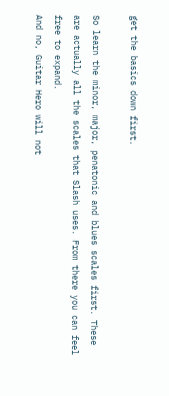get the basics down first.

So learn the minor, major, penatonic and blues scales first. These are actually all the scales that Slash uses. From there you can feel free to expand.
And no, Guitar Hero will not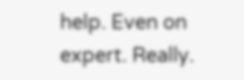help. Even on expert. Really.